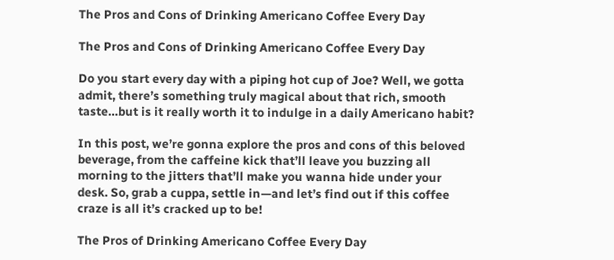The Pros and Cons of Drinking Americano Coffee Every Day

The Pros and Cons of Drinking Americano Coffee Every Day

Do you start every day with a piping hot cup of Joe? Well, we gotta admit, there’s something truly magical about that rich, smooth taste…but is it really worth it to indulge in a daily Americano habit?

In this post, we’re gonna explore the pros and cons of this beloved beverage, from the caffeine kick that’ll leave you buzzing all morning to the jitters that’ll make you wanna hide under your desk. So, grab a cuppa, settle in—and let’s find out if this coffee craze is all it’s cracked up to be!

The Pros of Drinking Americano Coffee Every Day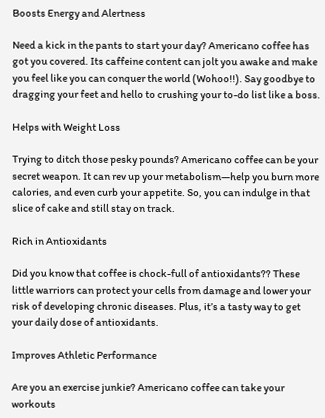Boosts Energy and Alertness

Need a kick in the pants to start your day? Americano coffee has got you covered. Its caffeine content can jolt you awake and make you feel like you can conquer the world (Wohoo!!). Say goodbye to dragging your feet and hello to crushing your to-do list like a boss.

Helps with Weight Loss

Trying to ditch those pesky pounds? Americano coffee can be your secret weapon. It can rev up your metabolism—help you burn more calories, and even curb your appetite. So, you can indulge in that slice of cake and still stay on track.

Rich in Antioxidants

Did you know that coffee is chock-full of antioxidants?? These little warriors can protect your cells from damage and lower your risk of developing chronic diseases. Plus, it’s a tasty way to get your daily dose of antioxidants.

Improves Athletic Performance

Are you an exercise junkie? Americano coffee can take your workouts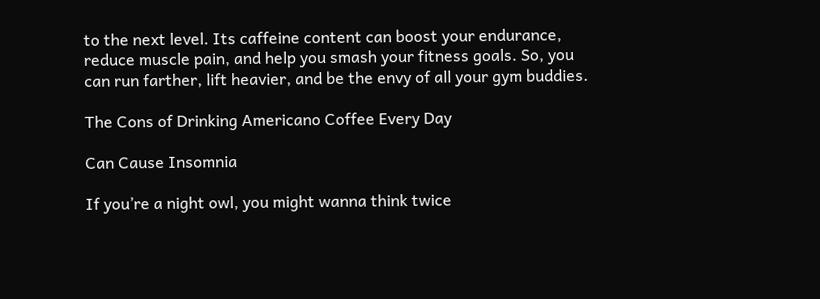to the next level. Its caffeine content can boost your endurance, reduce muscle pain, and help you smash your fitness goals. So, you can run farther, lift heavier, and be the envy of all your gym buddies.

The Cons of Drinking Americano Coffee Every Day

Can Cause Insomnia

If you’re a night owl, you might wanna think twice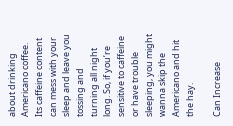about drinking Americano coffee. Its caffeine content can mess with your sleep and leave you tossing and turning all night long. So, if you’re sensitive to caffeine or have trouble sleeping, you might wanna skip the Americano and hit the hay.

Can Increase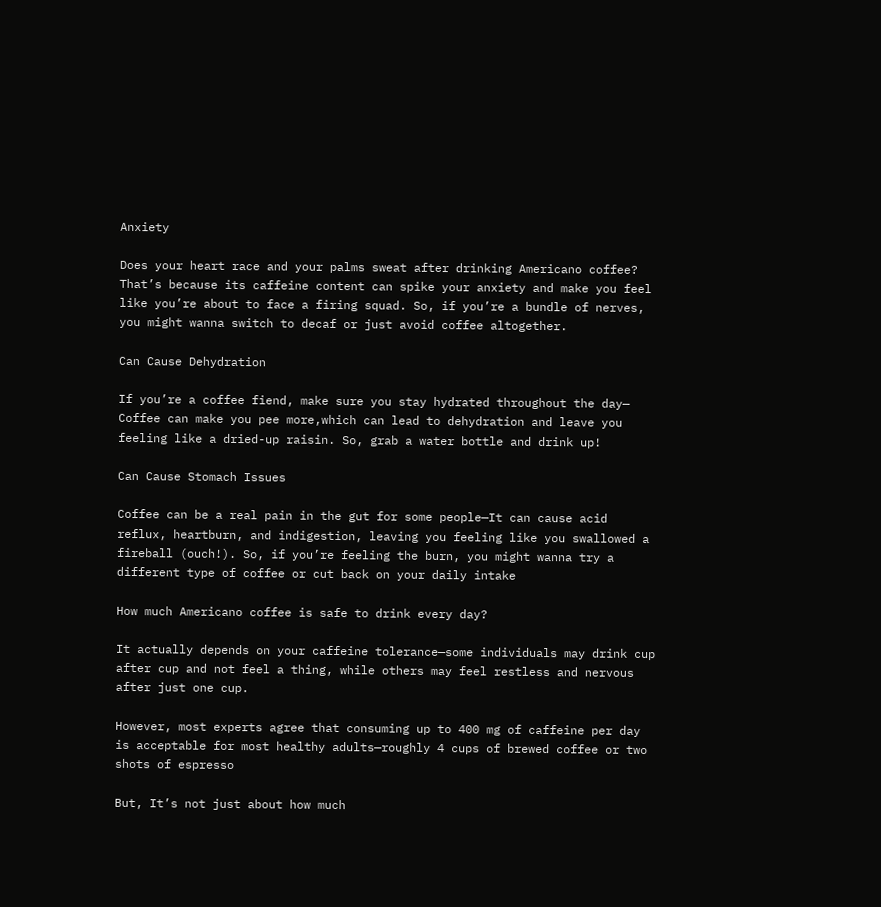Anxiety

Does your heart race and your palms sweat after drinking Americano coffee? That’s because its caffeine content can spike your anxiety and make you feel like you’re about to face a firing squad. So, if you’re a bundle of nerves, you might wanna switch to decaf or just avoid coffee altogether.

Can Cause Dehydration

If you’re a coffee fiend, make sure you stay hydrated throughout the day— Coffee can make you pee more,which can lead to dehydration and leave you feeling like a dried-up raisin. So, grab a water bottle and drink up!

Can Cause Stomach Issues

Coffee can be a real pain in the gut for some people—It can cause acid reflux, heartburn, and indigestion, leaving you feeling like you swallowed a fireball (ouch!). So, if you’re feeling the burn, you might wanna try a different type of coffee or cut back on your daily intake

How much Americano coffee is safe to drink every day?

It actually depends on your caffeine tolerance—some individuals may drink cup after cup and not feel a thing, while others may feel restless and nervous after just one cup.

However, most experts agree that consuming up to 400 mg of caffeine per day is acceptable for most healthy adults—roughly 4 cups of brewed coffee or two shots of espresso

But, It’s not just about how much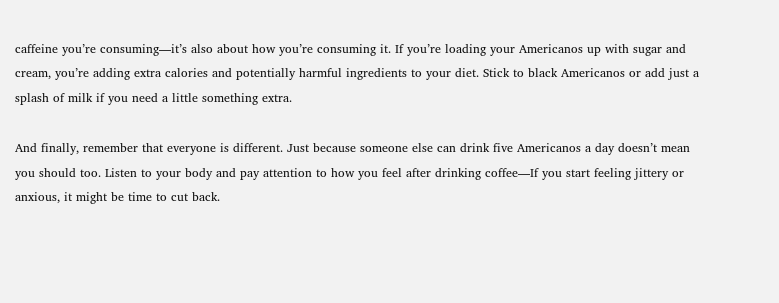caffeine you’re consuming—it’s also about how you’re consuming it. If you’re loading your Americanos up with sugar and cream, you’re adding extra calories and potentially harmful ingredients to your diet. Stick to black Americanos or add just a splash of milk if you need a little something extra.

And finally, remember that everyone is different. Just because someone else can drink five Americanos a day doesn’t mean you should too. Listen to your body and pay attention to how you feel after drinking coffee—If you start feeling jittery or anxious, it might be time to cut back.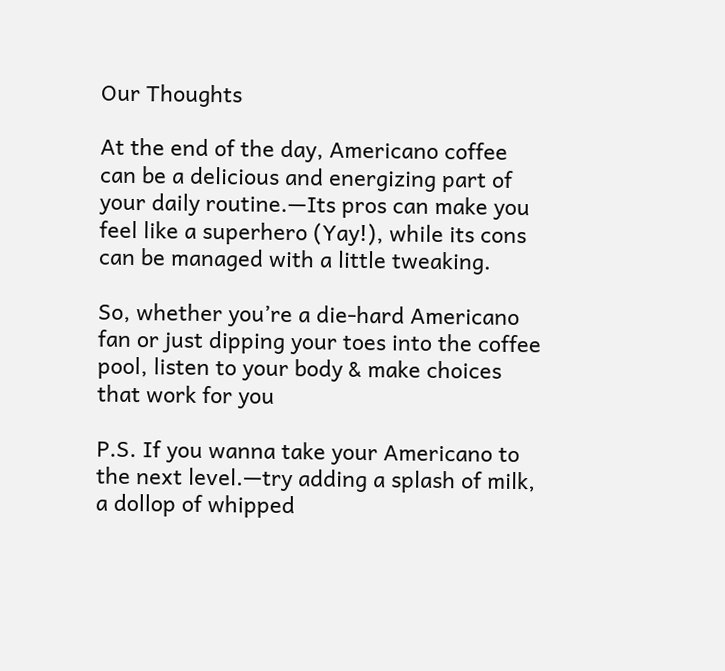Our Thoughts

At the end of the day, Americano coffee can be a delicious and energizing part of your daily routine.—Its pros can make you feel like a superhero (Yay!), while its cons can be managed with a little tweaking.

So, whether you’re a die-hard Americano fan or just dipping your toes into the coffee pool, listen to your body & make choices that work for you

P.S. If you wanna take your Americano to the next level.—try adding a splash of milk, a dollop of whipped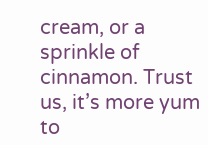cream, or a sprinkle of cinnamon. Trust us, it’s more yum to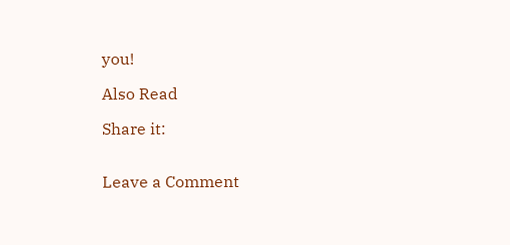you!

Also Read

Share it:


Leave a Comment